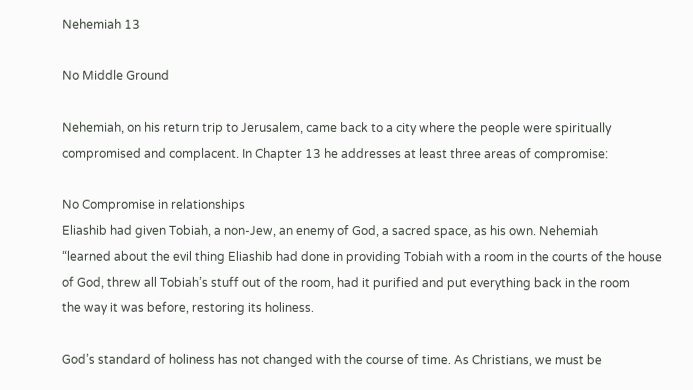Nehemiah 13

No Middle Ground

Nehemiah, on his return trip to Jerusalem, came back to a city where the people were spiritually
compromised and complacent. In Chapter 13 he addresses at least three areas of compromise:

No Compromise in relationships
Eliashib had given Tobiah, a non-Jew, an enemy of God, a sacred space, as his own. Nehemiah
“learned about the evil thing Eliashib had done in providing Tobiah with a room in the courts of the house
of God, threw all Tobiah’s stuff out of the room, had it purified and put everything back in the room
the way it was before, restoring its holiness.

God’s standard of holiness has not changed with the course of time. As Christians, we must be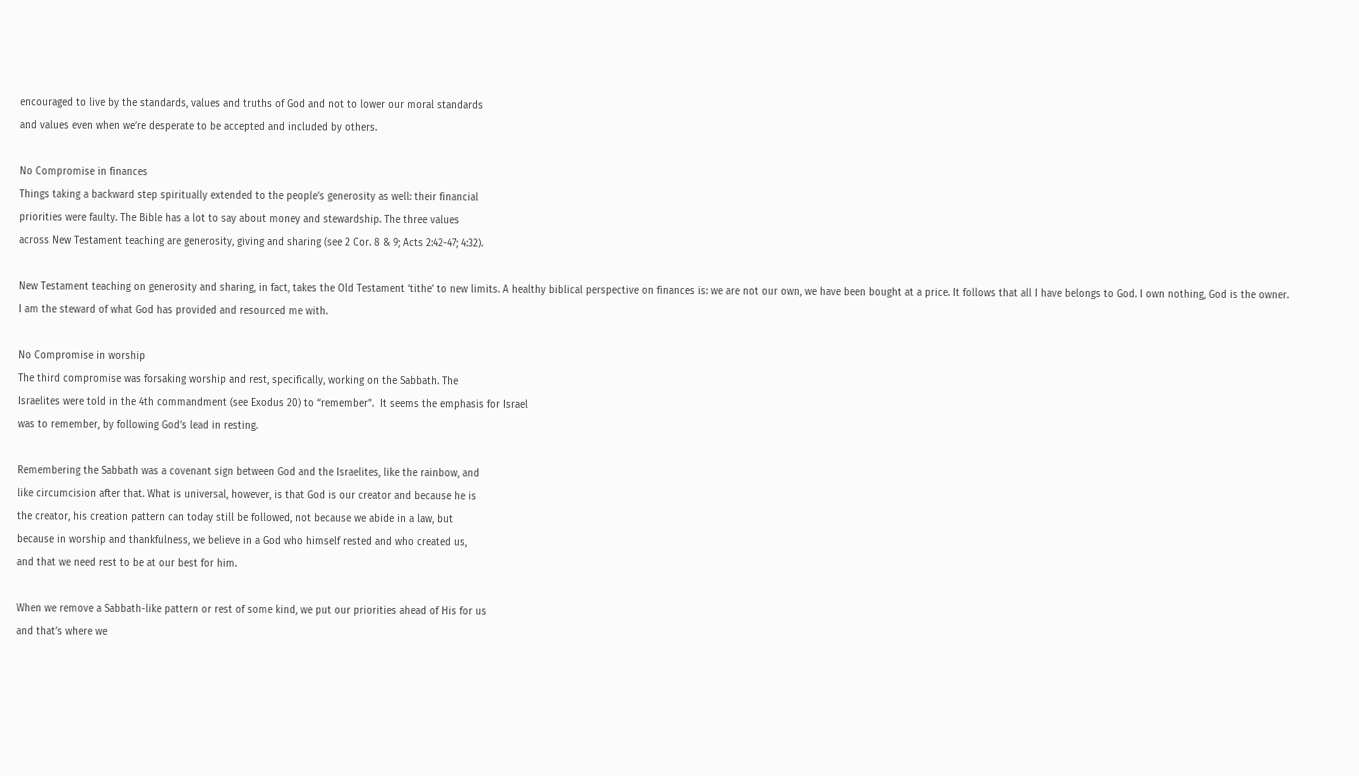encouraged to live by the standards, values and truths of God and not to lower our moral standards
and values even when we’re desperate to be accepted and included by others.

No Compromise in finances
Things taking a backward step spiritually extended to the people’s generosity as well: their financial
priorities were faulty. The Bible has a lot to say about money and stewardship. The three values
across New Testament teaching are generosity, giving and sharing (see 2 Cor. 8 & 9; Acts 2:42-47; 4:32).

New Testament teaching on generosity and sharing, in fact, takes the Old Testament ‘tithe’ to new limits. A healthy biblical perspective on finances is: we are not our own, we have been bought at a price. It follows that all I have belongs to God. I own nothing, God is the owner. I am the steward of what God has provided and resourced me with.

No Compromise in worship
The third compromise was forsaking worship and rest, specifically, working on the Sabbath. The
Israelites were told in the 4th commandment (see Exodus 20) to “remember”.  It seems the emphasis for Israel
was to remember, by following God’s lead in resting.

Remembering the Sabbath was a covenant sign between God and the Israelites, like the rainbow, and
like circumcision after that. What is universal, however, is that God is our creator and because he is
the creator, his creation pattern can today still be followed, not because we abide in a law, but
because in worship and thankfulness, we believe in a God who himself rested and who created us,
and that we need rest to be at our best for him.

When we remove a Sabbath-like pattern or rest of some kind, we put our priorities ahead of His for us
and that’s where we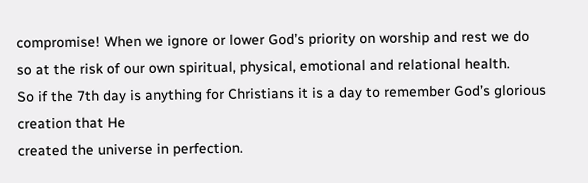compromise! When we ignore or lower God’s priority on worship and rest we do
so at the risk of our own spiritual, physical, emotional and relational health.
So if the 7th day is anything for Christians it is a day to remember God’s glorious creation that He
created the universe in perfection.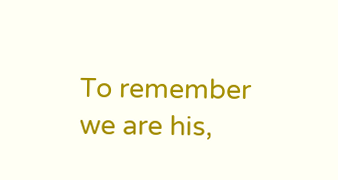To remember we are his,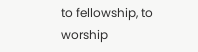to fellowship, to worship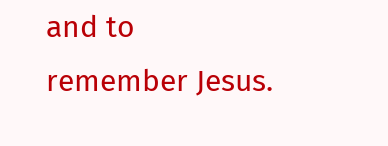and to
remember Jesus.